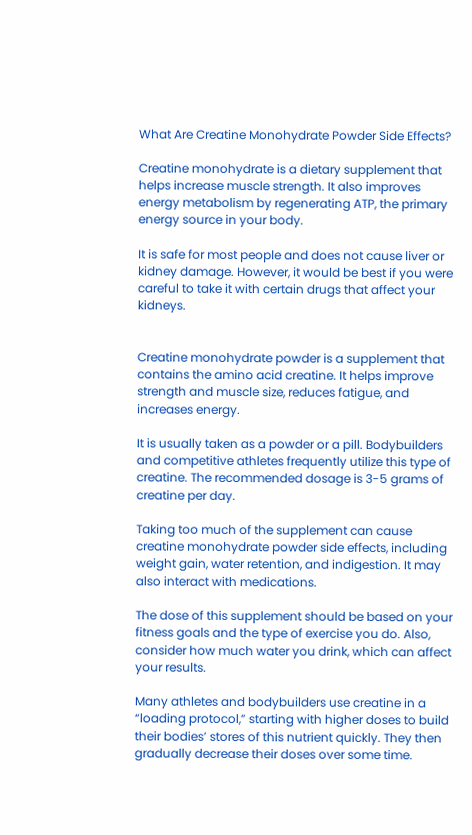What Are Creatine Monohydrate Powder Side Effects?

Creatine monohydrate is a dietary supplement that helps increase muscle strength. It also improves energy metabolism by regenerating ATP, the primary energy source in your body.

It is safe for most people and does not cause liver or kidney damage. However, it would be best if you were careful to take it with certain drugs that affect your kidneys.


Creatine monohydrate powder is a supplement that contains the amino acid creatine. It helps improve strength and muscle size, reduces fatigue, and increases energy.

It is usually taken as a powder or a pill. Bodybuilders and competitive athletes frequently utilize this type of creatine. The recommended dosage is 3-5 grams of creatine per day.

Taking too much of the supplement can cause creatine monohydrate powder side effects, including weight gain, water retention, and indigestion. It may also interact with medications.

The dose of this supplement should be based on your fitness goals and the type of exercise you do. Also, consider how much water you drink, which can affect your results.

Many athletes and bodybuilders use creatine in a “loading protocol,” starting with higher doses to build their bodies’ stores of this nutrient quickly. They then gradually decrease their doses over some time.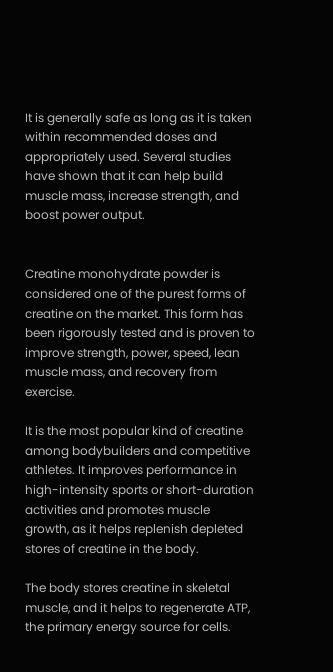It is generally safe as long as it is taken within recommended doses and appropriately used. Several studies have shown that it can help build muscle mass, increase strength, and boost power output.


Creatine monohydrate powder is considered one of the purest forms of creatine on the market. This form has been rigorously tested and is proven to improve strength, power, speed, lean muscle mass, and recovery from exercise.

It is the most popular kind of creatine among bodybuilders and competitive athletes. It improves performance in high-intensity sports or short-duration activities and promotes muscle growth, as it helps replenish depleted stores of creatine in the body.

The body stores creatine in skeletal muscle, and it helps to regenerate ATP, the primary energy source for cells.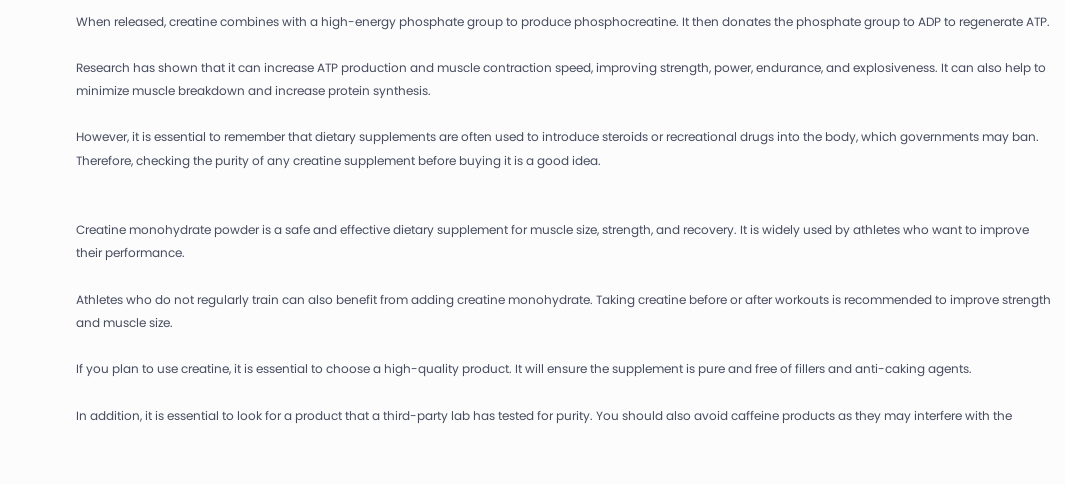When released, creatine combines with a high-energy phosphate group to produce phosphocreatine. It then donates the phosphate group to ADP to regenerate ATP.

Research has shown that it can increase ATP production and muscle contraction speed, improving strength, power, endurance, and explosiveness. It can also help to minimize muscle breakdown and increase protein synthesis.

However, it is essential to remember that dietary supplements are often used to introduce steroids or recreational drugs into the body, which governments may ban. Therefore, checking the purity of any creatine supplement before buying it is a good idea.


Creatine monohydrate powder is a safe and effective dietary supplement for muscle size, strength, and recovery. It is widely used by athletes who want to improve their performance.

Athletes who do not regularly train can also benefit from adding creatine monohydrate. Taking creatine before or after workouts is recommended to improve strength and muscle size.

If you plan to use creatine, it is essential to choose a high-quality product. It will ensure the supplement is pure and free of fillers and anti-caking agents.

In addition, it is essential to look for a product that a third-party lab has tested for purity. You should also avoid caffeine products as they may interfere with the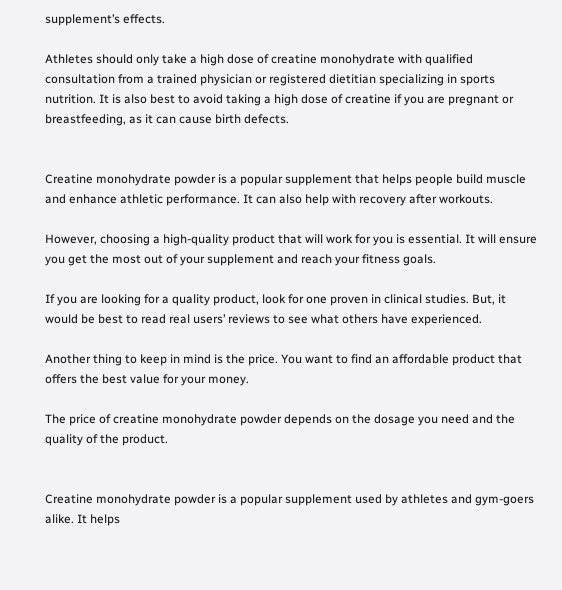supplement’s effects.

Athletes should only take a high dose of creatine monohydrate with qualified consultation from a trained physician or registered dietitian specializing in sports nutrition. It is also best to avoid taking a high dose of creatine if you are pregnant or breastfeeding, as it can cause birth defects.


Creatine monohydrate powder is a popular supplement that helps people build muscle and enhance athletic performance. It can also help with recovery after workouts.

However, choosing a high-quality product that will work for you is essential. It will ensure you get the most out of your supplement and reach your fitness goals.

If you are looking for a quality product, look for one proven in clinical studies. But, it would be best to read real users’ reviews to see what others have experienced.

Another thing to keep in mind is the price. You want to find an affordable product that offers the best value for your money.

The price of creatine monohydrate powder depends on the dosage you need and the quality of the product.


Creatine monohydrate powder is a popular supplement used by athletes and gym-goers alike. It helps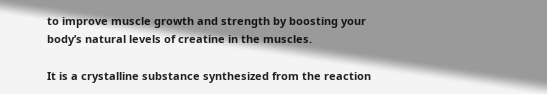to improve muscle growth and strength by boosting your body’s natural levels of creatine in the muscles.

It is a crystalline substance synthesized from the reaction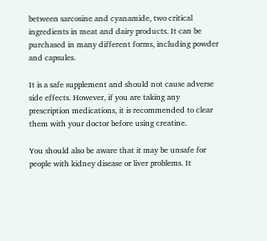between sarcosine and cyanamide, two critical ingredients in meat and dairy products. It can be purchased in many different forms, including powder and capsules.

It is a safe supplement and should not cause adverse side effects. However, if you are taking any prescription medications, it is recommended to clear them with your doctor before using creatine.

You should also be aware that it may be unsafe for people with kidney disease or liver problems. It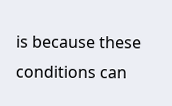is because these conditions can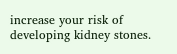increase your risk of developing kidney stones.